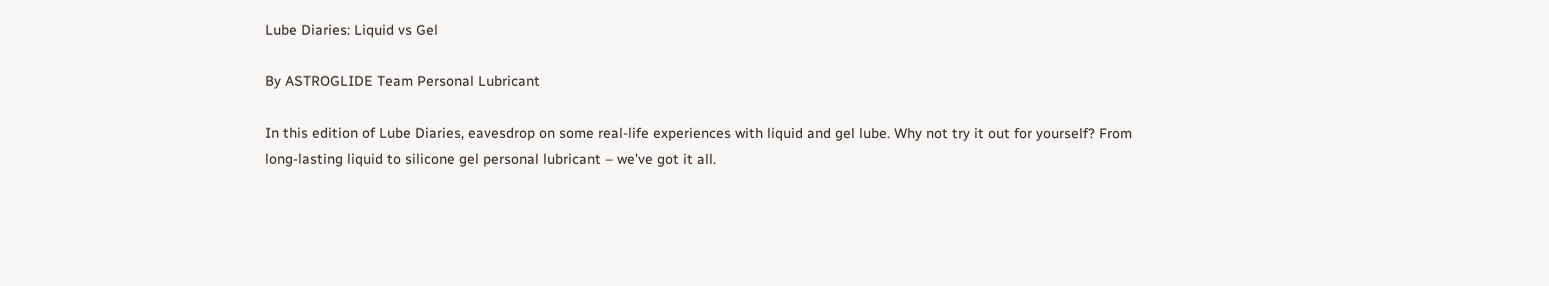Lube Diaries: Liquid vs Gel

By ASTROGLIDE Team Personal Lubricant

In this edition of Lube Diaries, eavesdrop on some real-life experiences with liquid and gel lube. Why not try it out for yourself? From long-lasting liquid to silicone gel personal lubricant – we’ve got it all.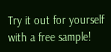Try it out for yourself with a free sample!